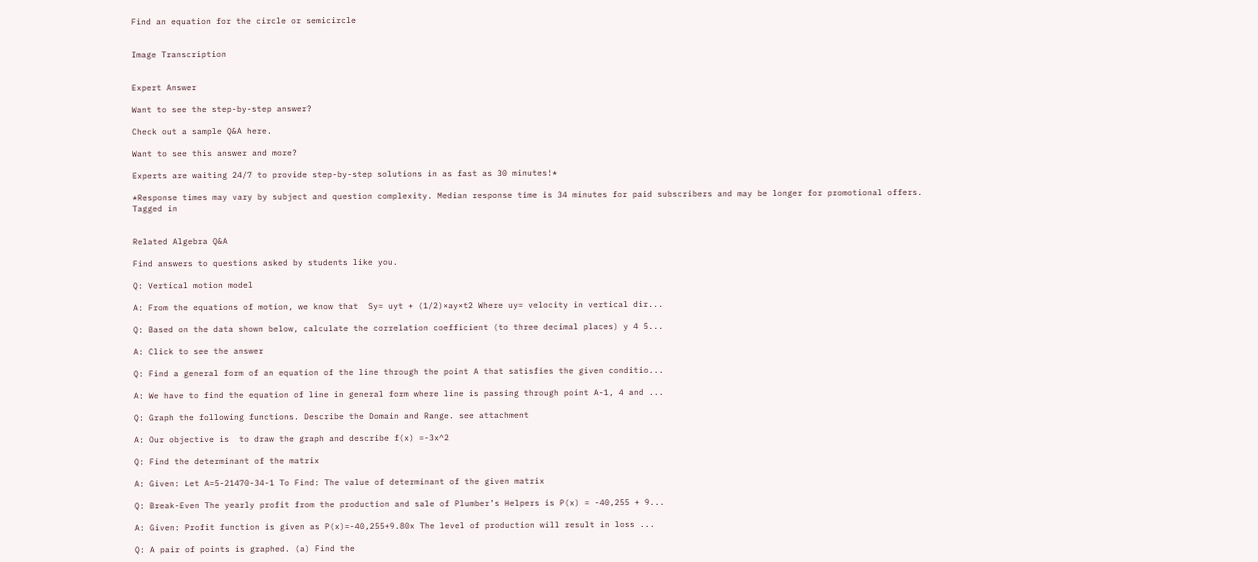Find an equation for the circle or semicircle


Image Transcription


Expert Answer

Want to see the step-by-step answer?

Check out a sample Q&A here.

Want to see this answer and more?

Experts are waiting 24/7 to provide step-by-step solutions in as fast as 30 minutes!*

*Response times may vary by subject and question complexity. Median response time is 34 minutes for paid subscribers and may be longer for promotional offers.
Tagged in


Related Algebra Q&A

Find answers to questions asked by students like you.

Q: Vertical motion model

A: From the equations of motion, we know that  Sy= uyt + (1/2)×ay×t2 Where uy= velocity in vertical dir...

Q: Based on the data shown below, calculate the correlation coefficient (to three decimal places) y 4 5...

A: Click to see the answer

Q: Find a general form of an equation of the line through the point A that satisfies the given conditio...

A: We have to find the equation of line in general form where line is passing through point A-1, 4 and ...

Q: Graph the following functions. Describe the Domain and Range. see attachment

A: Our objective is  to draw the graph and describe f(x) =-3x^2

Q: Find the determinant of the matrix

A: Given: Let A=5-21470-34-1 To Find: The value of determinant of the given matrix

Q: Break-Even The yearly profit from the production and sale of Plumber’s Helpers is P(x) = -40,255 + 9...

A: Given: Profit function is given as P(x)=-40,255+9.80x The level of production will result in loss ...

Q: A pair of points is graphed. (a) Find the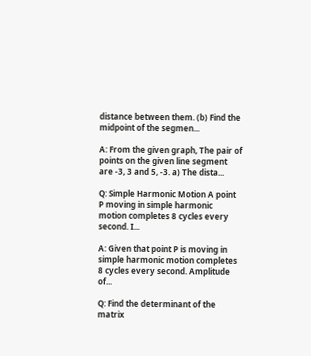distance between them. (b) Find the midpoint of the segmen...

A: From the given graph, The pair of points on the given line segment are -3, 3 and 5, -3. a) The dista...

Q: Simple Harmonic Motion A point P moving in simple harmonic motion completes 8 cycles every second. I...

A: Given that point P is moving in simple harmonic motion completes 8 cycles every second. Amplitude of...

Q: Find the determinant of the matrix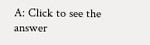A: Click to see the answer